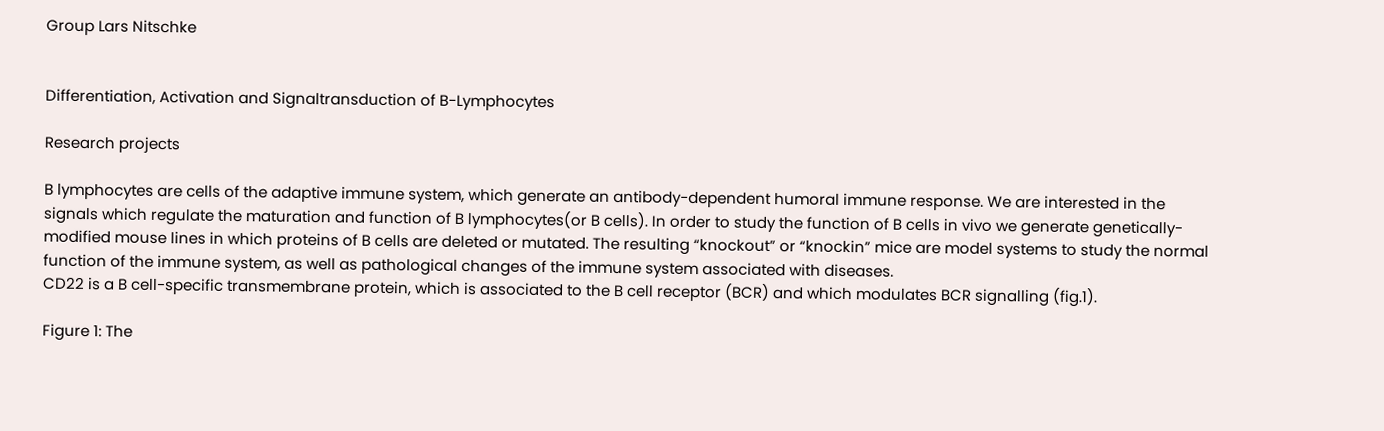Group Lars Nitschke


Differentiation, Activation and Signaltransduction of B-Lymphocytes

Research projects

B lymphocytes are cells of the adaptive immune system, which generate an antibody-dependent humoral immune response. We are interested in the signals which regulate the maturation and function of B lymphocytes(or B cells). In order to study the function of B cells in vivo we generate genetically-modified mouse lines in which proteins of B cells are deleted or mutated. The resulting “knockout” or “knockin” mice are model systems to study the normal function of the immune system, as well as pathological changes of the immune system associated with diseases.
CD22 is a B cell-specific transmembrane protein, which is associated to the B cell receptor (BCR) and which modulates BCR signalling (fig.1).

Figure 1: The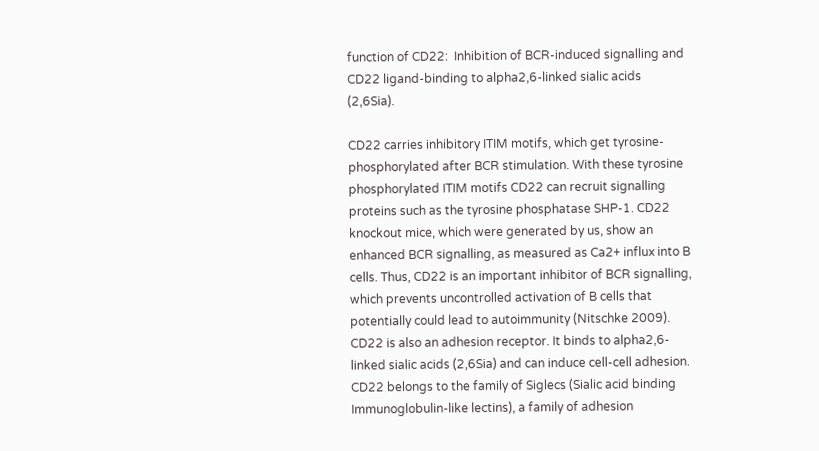function of CD22:  Inhibition of BCR-induced signalling and CD22 ligand-binding to alpha2,6-linked sialic acids (2,6Sia).

CD22 carries inhibitory ITIM motifs, which get tyrosine-phosphorylated after BCR stimulation. With these tyrosine phosphorylated ITIM motifs CD22 can recruit signalling proteins such as the tyrosine phosphatase SHP-1. CD22 knockout mice, which were generated by us, show an enhanced BCR signalling, as measured as Ca2+ influx into B cells. Thus, CD22 is an important inhibitor of BCR signalling, which prevents uncontrolled activation of B cells that potentially could lead to autoimmunity (Nitschke 2009).
CD22 is also an adhesion receptor. It binds to alpha2,6-linked sialic acids (2,6Sia) and can induce cell-cell adhesion. CD22 belongs to the family of Siglecs (Sialic acid binding Immunoglobulin-like lectins), a family of adhesion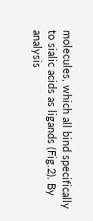molecules, which all bind specifically to sialic acids as ligands (Fig.2). By analysis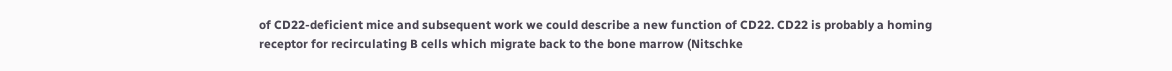of CD22-deficient mice and subsequent work we could describe a new function of CD22. CD22 is probably a homing receptor for recirculating B cells which migrate back to the bone marrow (Nitschke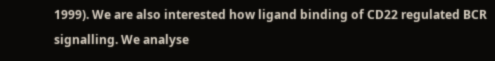1999). We are also interested how ligand binding of CD22 regulated BCR signalling. We analyse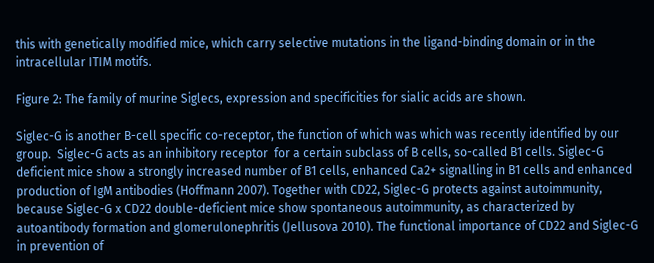this with genetically modified mice, which carry selective mutations in the ligand-binding domain or in the intracellular ITIM motifs.

Figure 2: The family of murine Siglecs, expression and specificities for sialic acids are shown.

Siglec-G is another B-cell specific co-receptor, the function of which was which was recently identified by our group.  Siglec-G acts as an inhibitory receptor  for a certain subclass of B cells, so-called B1 cells. Siglec-G deficient mice show a strongly increased number of B1 cells, enhanced Ca2+ signalling in B1 cells and enhanced production of IgM antibodies (Hoffmann 2007). Together with CD22, Siglec-G protects against autoimmunity, because Siglec-G x CD22 double-deficient mice show spontaneous autoimmunity, as characterized by autoantibody formation and glomerulonephritis (Jellusova 2010). The functional importance of CD22 and Siglec-G in prevention of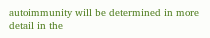autoimmunity will be determined in more detail in the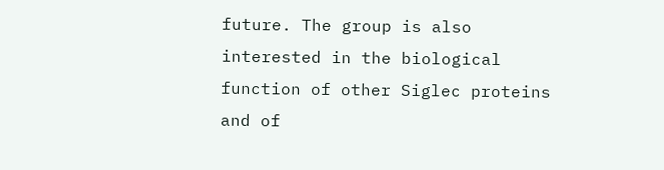future. The group is also interested in the biological function of other Siglec proteins and of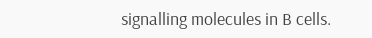signalling molecules in B cells.